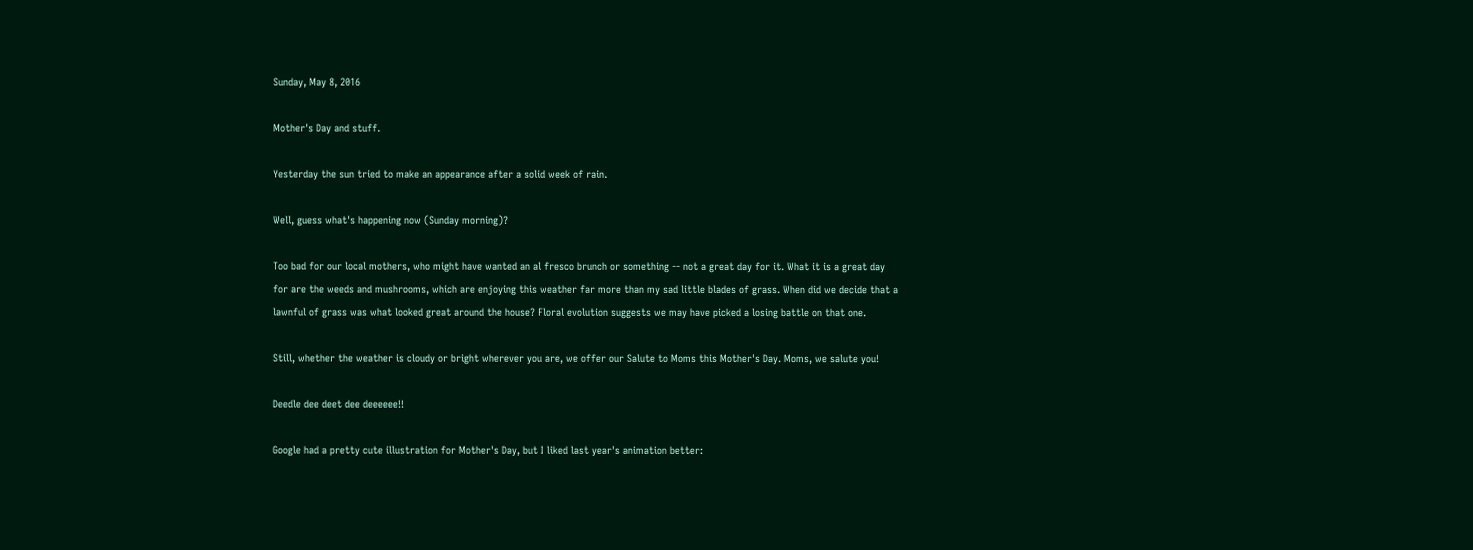Sunday, May 8, 2016

Mother's Day and stuff.

Yesterday the sun tried to make an appearance after a solid week of rain.

Well, guess what's happening now (Sunday morning)?

Too bad for our local mothers, who might have wanted an al fresco brunch or something -- not a great day for it. What it is a great day for are the weeds and mushrooms, which are enjoying this weather far more than my sad little blades of grass. When did we decide that a lawnful of grass was what looked great around the house? Floral evolution suggests we may have picked a losing battle on that one.

Still, whether the weather is cloudy or bright wherever you are, we offer our Salute to Moms this Mother's Day. Moms, we salute you!

Deedle dee deet dee deeeeee!!

Google had a pretty cute illustration for Mother's Day, but I liked last year's animation better: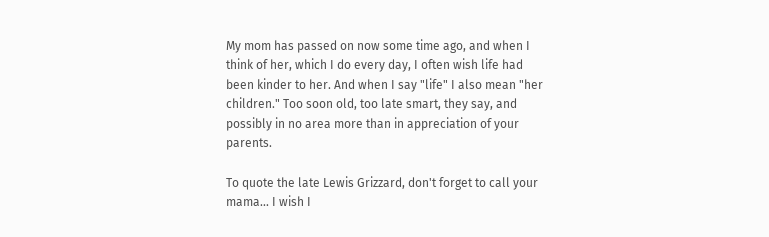My mom has passed on now some time ago, and when I think of her, which I do every day, I often wish life had been kinder to her. And when I say "life" I also mean "her children." Too soon old, too late smart, they say, and possibly in no area more than in appreciation of your parents.

To quote the late Lewis Grizzard, don't forget to call your mama... I wish I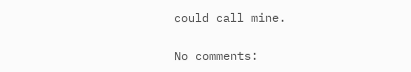could call mine.

No comments: